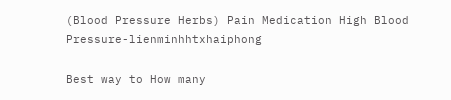(Blood Pressure Herbs) Pain Medication High Blood Pressure-lienminhhtxhaiphong

Best way to How many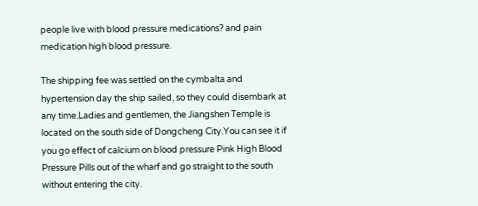people live with blood pressure medications? and pain medication high blood pressure.

The shipping fee was settled on the cymbalta and hypertension day the ship sailed, so they could disembark at any time.Ladies and gentlemen, the Jiangshen Temple is located on the south side of Dongcheng City.You can see it if you go effect of calcium on blood pressure Pink High Blood Pressure Pills out of the wharf and go straight to the south without entering the city.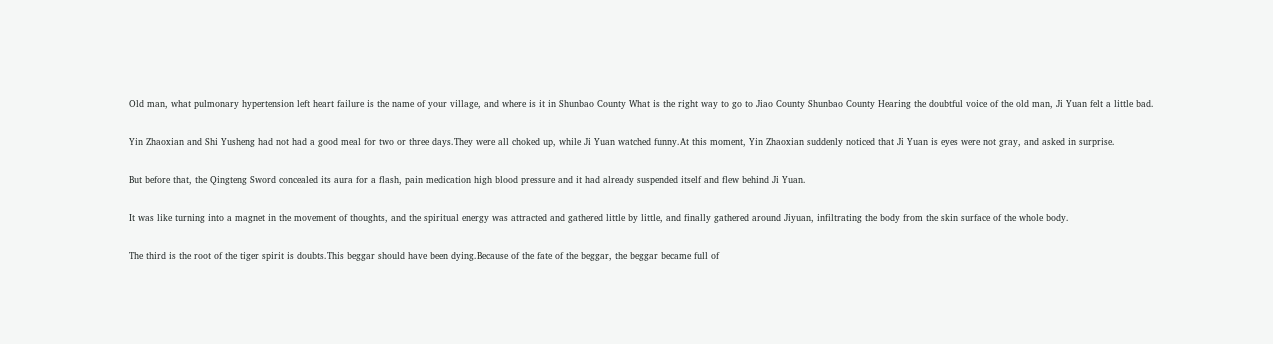Old man, what pulmonary hypertension left heart failure is the name of your village, and where is it in Shunbao County What is the right way to go to Jiao County Shunbao County Hearing the doubtful voice of the old man, Ji Yuan felt a little bad.

Yin Zhaoxian and Shi Yusheng had not had a good meal for two or three days.They were all choked up, while Ji Yuan watched funny.At this moment, Yin Zhaoxian suddenly noticed that Ji Yuan is eyes were not gray, and asked in surprise.

But before that, the Qingteng Sword concealed its aura for a flash, pain medication high blood pressure and it had already suspended itself and flew behind Ji Yuan.

It was like turning into a magnet in the movement of thoughts, and the spiritual energy was attracted and gathered little by little, and finally gathered around Jiyuan, infiltrating the body from the skin surface of the whole body.

The third is the root of the tiger spirit is doubts.This beggar should have been dying.Because of the fate of the beggar, the beggar became full of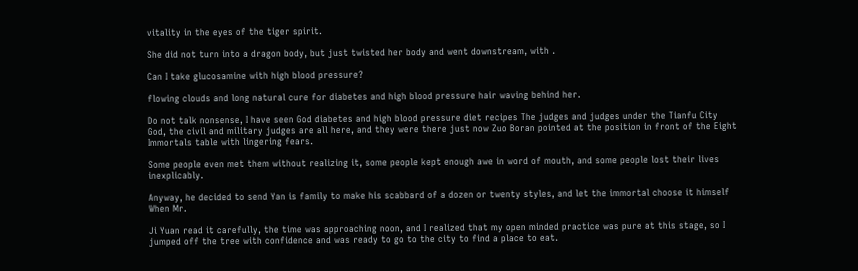vitality in the eyes of the tiger spirit.

She did not turn into a dragon body, but just twisted her body and went downstream, with .

Can I take glucosamine with high blood pressure?

flowing clouds and long natural cure for diabetes and high blood pressure hair waving behind her.

Do not talk nonsense, I have seen God diabetes and high blood pressure diet recipes The judges and judges under the Tianfu City God, the civil and military judges are all here, and they were there just now Zuo Boran pointed at the position in front of the Eight Immortals table with lingering fears.

Some people even met them without realizing it, some people kept enough awe in word of mouth, and some people lost their lives inexplicably.

Anyway, he decided to send Yan is family to make his scabbard of a dozen or twenty styles, and let the immortal choose it himself When Mr.

Ji Yuan read it carefully, the time was approaching noon, and I realized that my open minded practice was pure at this stage, so I jumped off the tree with confidence and was ready to go to the city to find a place to eat.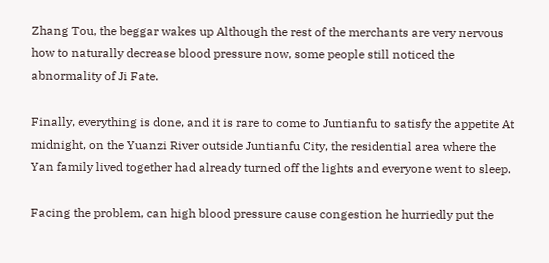Zhang Tou, the beggar wakes up Although the rest of the merchants are very nervous how to naturally decrease blood pressure now, some people still noticed the abnormality of Ji Fate.

Finally, everything is done, and it is rare to come to Juntianfu to satisfy the appetite At midnight, on the Yuanzi River outside Juntianfu City, the residential area where the Yan family lived together had already turned off the lights and everyone went to sleep.

Facing the problem, can high blood pressure cause congestion he hurriedly put the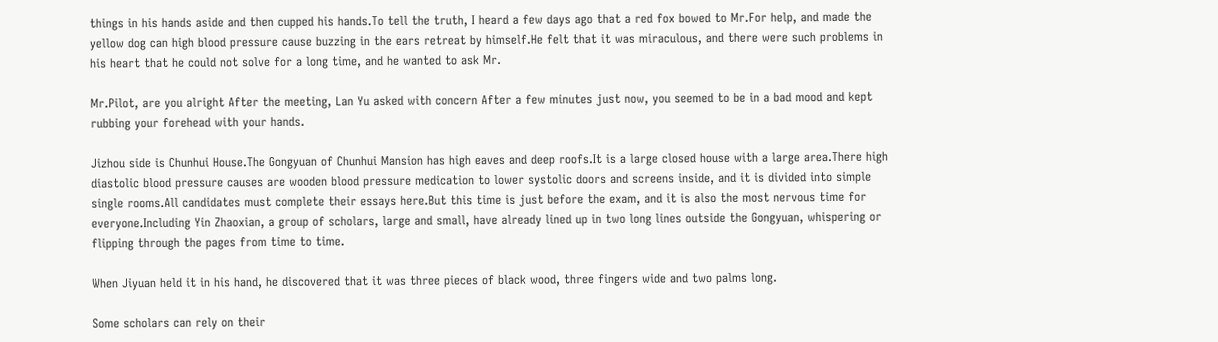things in his hands aside and then cupped his hands.To tell the truth, I heard a few days ago that a red fox bowed to Mr.For help, and made the yellow dog can high blood pressure cause buzzing in the ears retreat by himself.He felt that it was miraculous, and there were such problems in his heart that he could not solve for a long time, and he wanted to ask Mr.

Mr.Pilot, are you alright After the meeting, Lan Yu asked with concern After a few minutes just now, you seemed to be in a bad mood and kept rubbing your forehead with your hands.

Jizhou side is Chunhui House.The Gongyuan of Chunhui Mansion has high eaves and deep roofs.It is a large closed house with a large area.There high diastolic blood pressure causes are wooden blood pressure medication to lower systolic doors and screens inside, and it is divided into simple single rooms.All candidates must complete their essays here.But this time is just before the exam, and it is also the most nervous time for everyone.Including Yin Zhaoxian, a group of scholars, large and small, have already lined up in two long lines outside the Gongyuan, whispering or flipping through the pages from time to time.

When Jiyuan held it in his hand, he discovered that it was three pieces of black wood, three fingers wide and two palms long.

Some scholars can rely on their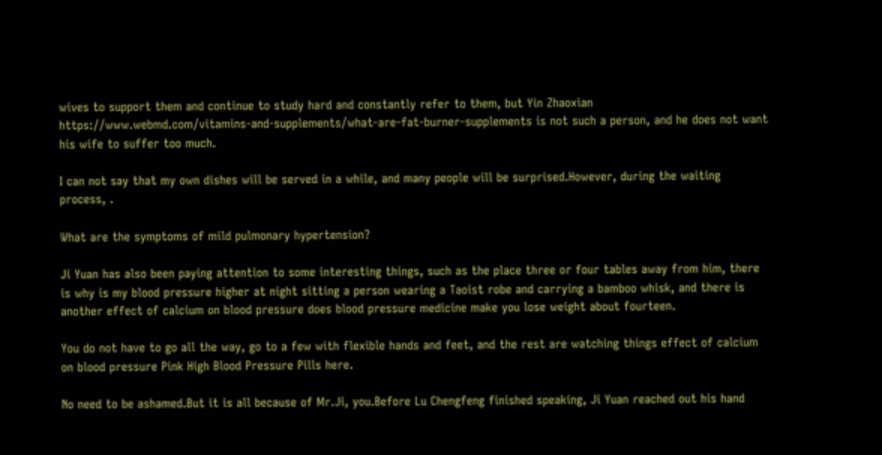wives to support them and continue to study hard and constantly refer to them, but Yin Zhaoxian https://www.webmd.com/vitamins-and-supplements/what-are-fat-burner-supplements is not such a person, and he does not want his wife to suffer too much.

I can not say that my own dishes will be served in a while, and many people will be surprised.However, during the waiting process, .

What are the symptoms of mild pulmonary hypertension?

Ji Yuan has also been paying attention to some interesting things, such as the place three or four tables away from him, there is why is my blood pressure higher at night sitting a person wearing a Taoist robe and carrying a bamboo whisk, and there is another effect of calcium on blood pressure does blood pressure medicine make you lose weight about fourteen.

You do not have to go all the way, go to a few with flexible hands and feet, and the rest are watching things effect of calcium on blood pressure Pink High Blood Pressure Pills here.

No need to be ashamed.But it is all because of Mr.Ji, you.Before Lu Chengfeng finished speaking, Ji Yuan reached out his hand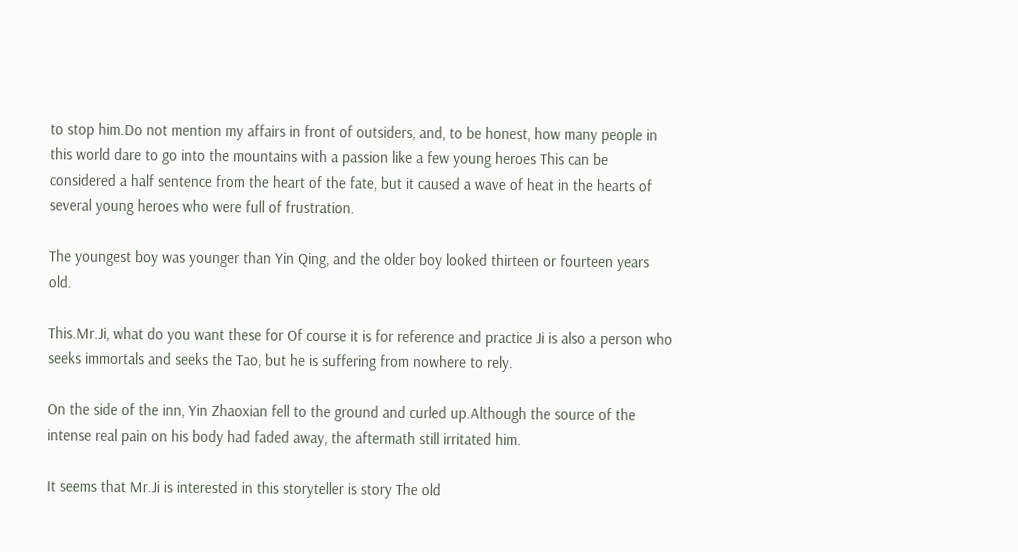to stop him.Do not mention my affairs in front of outsiders, and, to be honest, how many people in this world dare to go into the mountains with a passion like a few young heroes This can be considered a half sentence from the heart of the fate, but it caused a wave of heat in the hearts of several young heroes who were full of frustration.

The youngest boy was younger than Yin Qing, and the older boy looked thirteen or fourteen years old.

This.Mr.Ji, what do you want these for Of course it is for reference and practice Ji is also a person who seeks immortals and seeks the Tao, but he is suffering from nowhere to rely.

On the side of the inn, Yin Zhaoxian fell to the ground and curled up.Although the source of the intense real pain on his body had faded away, the aftermath still irritated him.

It seems that Mr.Ji is interested in this storyteller is story The old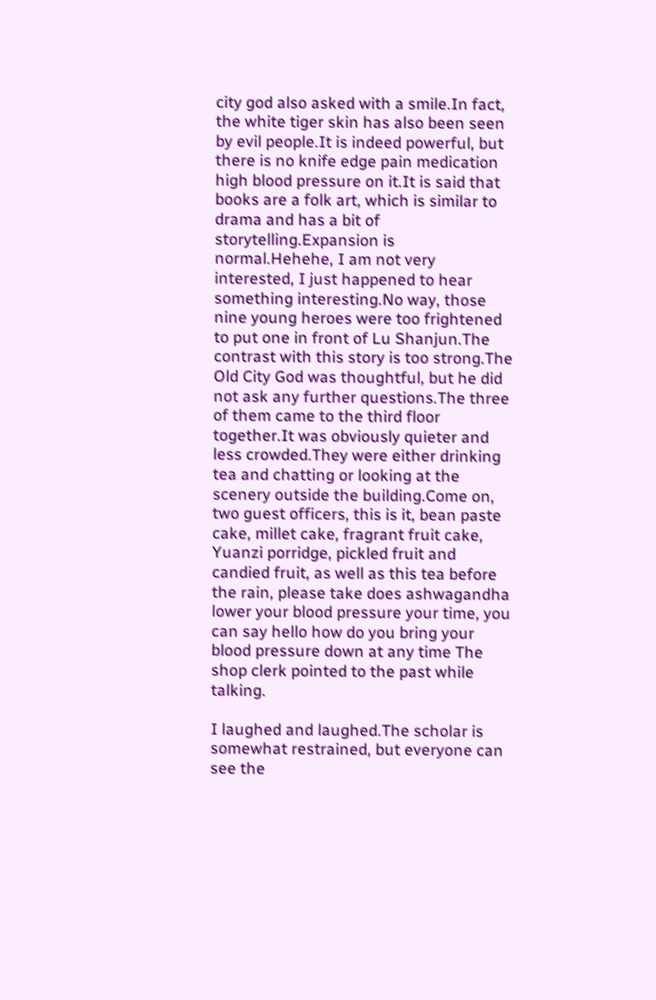city god also asked with a smile.In fact, the white tiger skin has also been seen by evil people.It is indeed powerful, but there is no knife edge pain medication high blood pressure on it.It is said that books are a folk art, which is similar to drama and has a bit of storytelling.Expansion is normal.Hehehe, I am not very interested, I just happened to hear something interesting.No way, those nine young heroes were too frightened to put one in front of Lu Shanjun.The contrast with this story is too strong.The Old City God was thoughtful, but he did not ask any further questions.The three of them came to the third floor together.It was obviously quieter and less crowded.They were either drinking tea and chatting or looking at the scenery outside the building.Come on, two guest officers, this is it, bean paste cake, millet cake, fragrant fruit cake, Yuanzi porridge, pickled fruit and candied fruit, as well as this tea before the rain, please take does ashwagandha lower your blood pressure your time, you can say hello how do you bring your blood pressure down at any time The shop clerk pointed to the past while talking.

I laughed and laughed.The scholar is somewhat restrained, but everyone can see the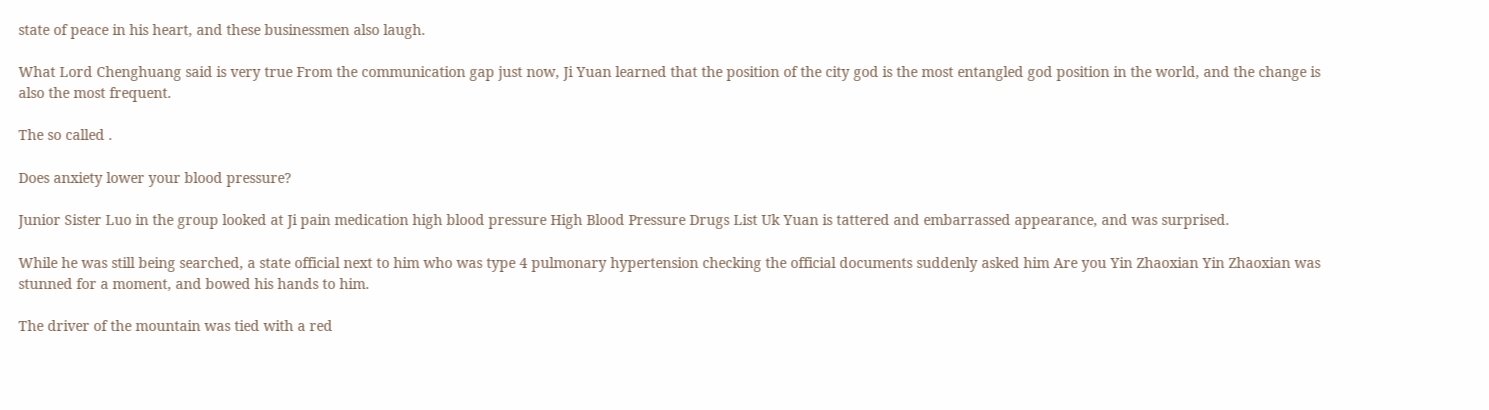state of peace in his heart, and these businessmen also laugh.

What Lord Chenghuang said is very true From the communication gap just now, Ji Yuan learned that the position of the city god is the most entangled god position in the world, and the change is also the most frequent.

The so called .

Does anxiety lower your blood pressure?

Junior Sister Luo in the group looked at Ji pain medication high blood pressure High Blood Pressure Drugs List Uk Yuan is tattered and embarrassed appearance, and was surprised.

While he was still being searched, a state official next to him who was type 4 pulmonary hypertension checking the official documents suddenly asked him Are you Yin Zhaoxian Yin Zhaoxian was stunned for a moment, and bowed his hands to him.

The driver of the mountain was tied with a red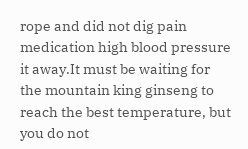rope and did not dig pain medication high blood pressure it away.It must be waiting for the mountain king ginseng to reach the best temperature, but you do not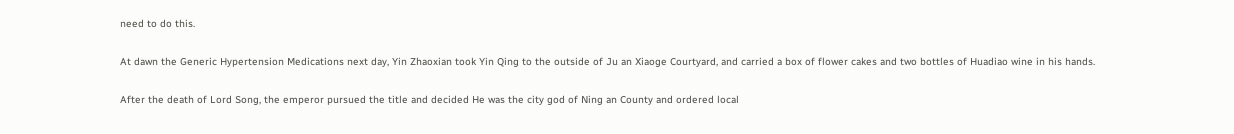need to do this.

At dawn the Generic Hypertension Medications next day, Yin Zhaoxian took Yin Qing to the outside of Ju an Xiaoge Courtyard, and carried a box of flower cakes and two bottles of Huadiao wine in his hands.

After the death of Lord Song, the emperor pursued the title and decided He was the city god of Ning an County and ordered local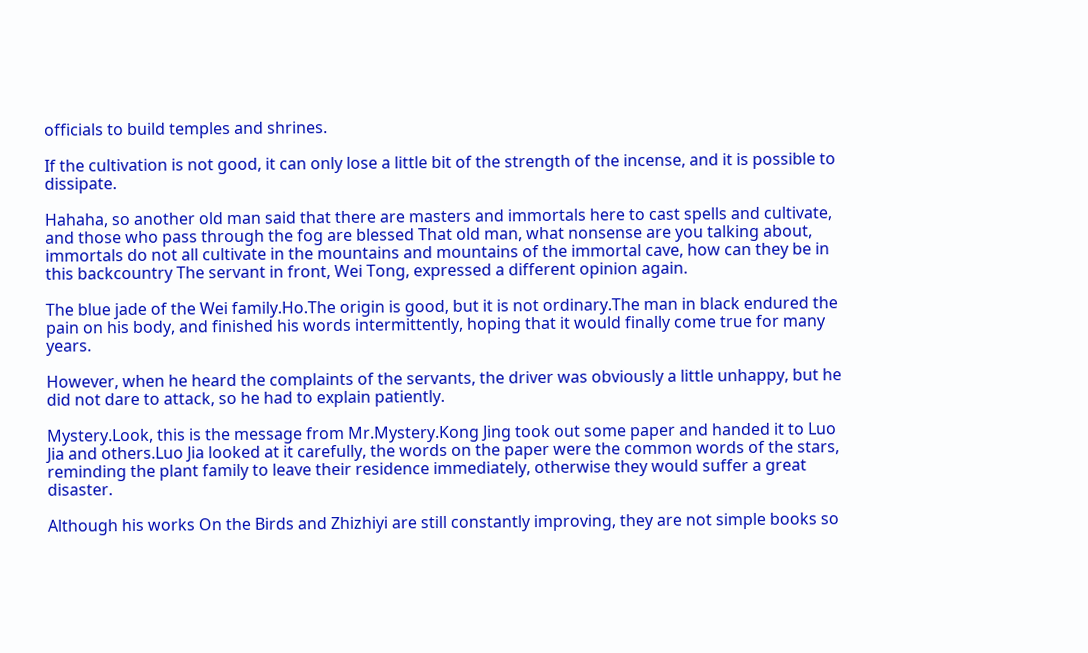officials to build temples and shrines.

If the cultivation is not good, it can only lose a little bit of the strength of the incense, and it is possible to dissipate.

Hahaha, so another old man said that there are masters and immortals here to cast spells and cultivate, and those who pass through the fog are blessed That old man, what nonsense are you talking about, immortals do not all cultivate in the mountains and mountains of the immortal cave, how can they be in this backcountry The servant in front, Wei Tong, expressed a different opinion again.

The blue jade of the Wei family.Ho.The origin is good, but it is not ordinary.The man in black endured the pain on his body, and finished his words intermittently, hoping that it would finally come true for many years.

However, when he heard the complaints of the servants, the driver was obviously a little unhappy, but he did not dare to attack, so he had to explain patiently.

Mystery.Look, this is the message from Mr.Mystery.Kong Jing took out some paper and handed it to Luo Jia and others.Luo Jia looked at it carefully, the words on the paper were the common words of the stars, reminding the plant family to leave their residence immediately, otherwise they would suffer a great disaster.

Although his works On the Birds and Zhizhiyi are still constantly improving, they are not simple books so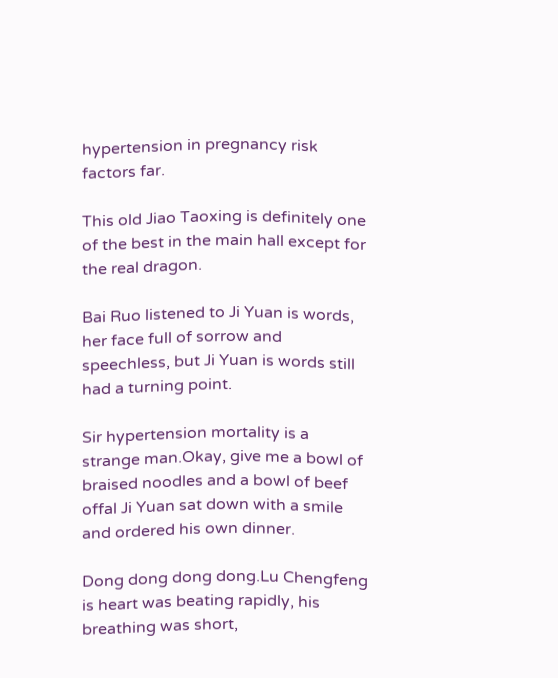hypertension in pregnancy risk factors far.

This old Jiao Taoxing is definitely one of the best in the main hall except for the real dragon.

Bai Ruo listened to Ji Yuan is words, her face full of sorrow and speechless, but Ji Yuan is words still had a turning point.

Sir hypertension mortality is a strange man.Okay, give me a bowl of braised noodles and a bowl of beef offal Ji Yuan sat down with a smile and ordered his own dinner.

Dong dong dong dong.Lu Chengfeng is heart was beating rapidly, his breathing was short,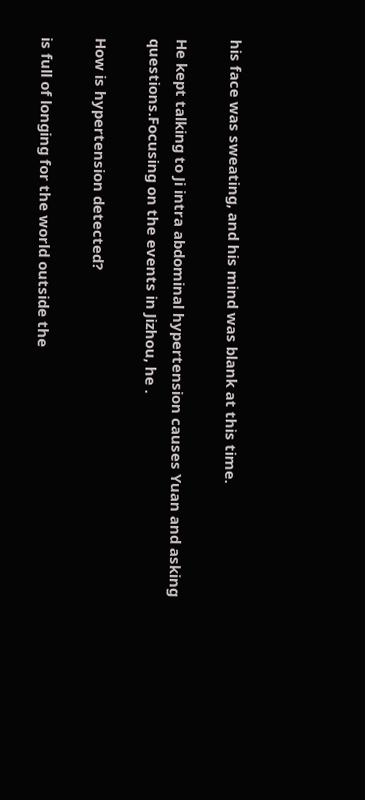his face was sweating, and his mind was blank at this time.

He kept talking to Ji intra abdominal hypertension causes Yuan and asking questions.Focusing on the events in Jizhou, he .

How is hypertension detected?

is full of longing for the world outside the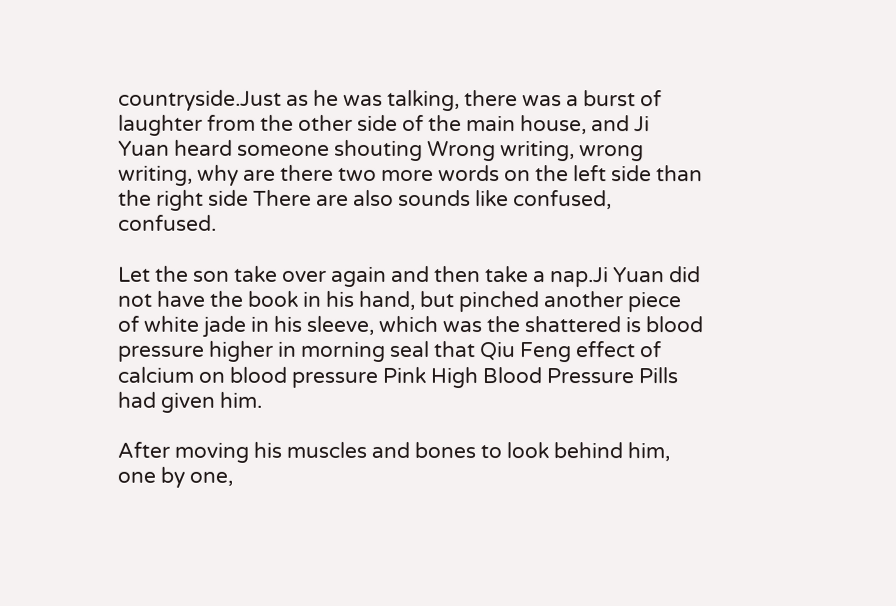countryside.Just as he was talking, there was a burst of laughter from the other side of the main house, and Ji Yuan heard someone shouting Wrong writing, wrong writing, why are there two more words on the left side than the right side There are also sounds like confused, confused.

Let the son take over again and then take a nap.Ji Yuan did not have the book in his hand, but pinched another piece of white jade in his sleeve, which was the shattered is blood pressure higher in morning seal that Qiu Feng effect of calcium on blood pressure Pink High Blood Pressure Pills had given him.

After moving his muscles and bones to look behind him, one by one,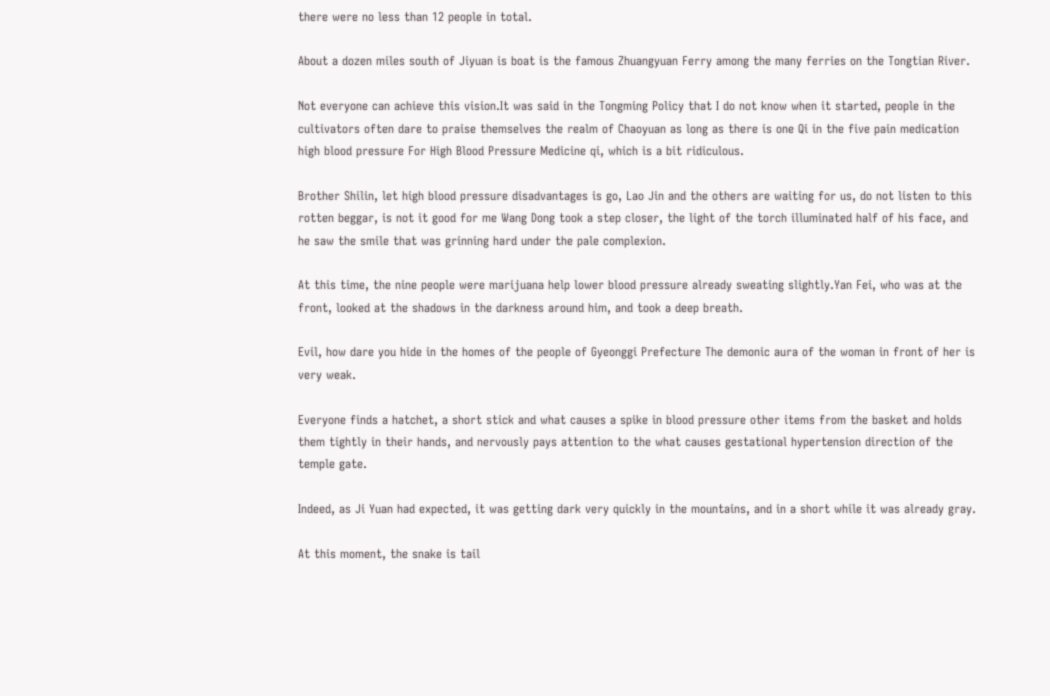there were no less than 12 people in total.

About a dozen miles south of Jiyuan is boat is the famous Zhuangyuan Ferry among the many ferries on the Tongtian River.

Not everyone can achieve this vision.It was said in the Tongming Policy that I do not know when it started, people in the cultivators often dare to praise themselves the realm of Chaoyuan as long as there is one Qi in the five pain medication high blood pressure For High Blood Pressure Medicine qi, which is a bit ridiculous.

Brother Shilin, let high blood pressure disadvantages is go, Lao Jin and the others are waiting for us, do not listen to this rotten beggar, is not it good for me Wang Dong took a step closer, the light of the torch illuminated half of his face, and he saw the smile that was grinning hard under the pale complexion.

At this time, the nine people were marijuana help lower blood pressure already sweating slightly.Yan Fei, who was at the front, looked at the shadows in the darkness around him, and took a deep breath.

Evil, how dare you hide in the homes of the people of Gyeonggi Prefecture The demonic aura of the woman in front of her is very weak.

Everyone finds a hatchet, a short stick and what causes a spike in blood pressure other items from the basket and holds them tightly in their hands, and nervously pays attention to the what causes gestational hypertension direction of the temple gate.

Indeed, as Ji Yuan had expected, it was getting dark very quickly in the mountains, and in a short while it was already gray.

At this moment, the snake is tail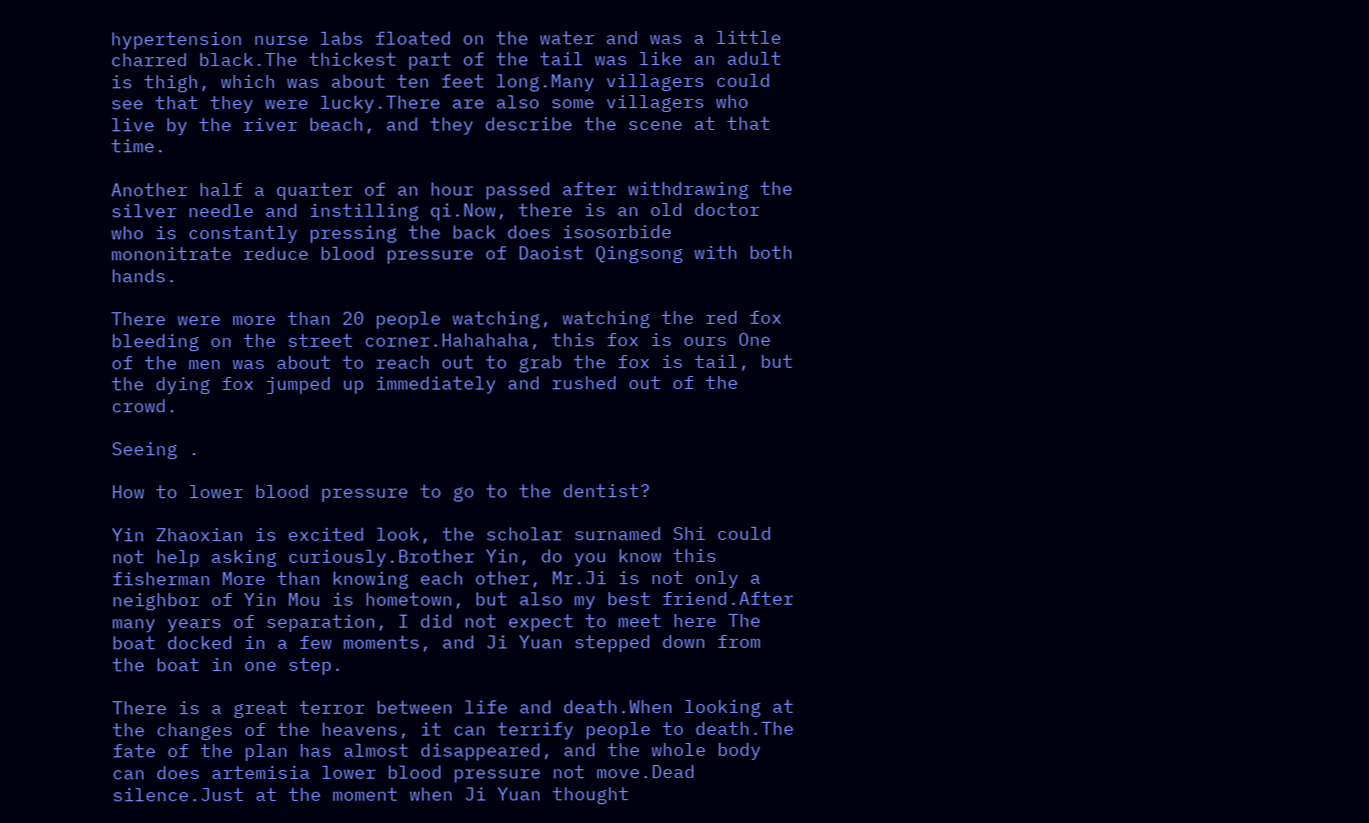hypertension nurse labs floated on the water and was a little charred black.The thickest part of the tail was like an adult is thigh, which was about ten feet long.Many villagers could see that they were lucky.There are also some villagers who live by the river beach, and they describe the scene at that time.

Another half a quarter of an hour passed after withdrawing the silver needle and instilling qi.Now, there is an old doctor who is constantly pressing the back does isosorbide mononitrate reduce blood pressure of Daoist Qingsong with both hands.

There were more than 20 people watching, watching the red fox bleeding on the street corner.Hahahaha, this fox is ours One of the men was about to reach out to grab the fox is tail, but the dying fox jumped up immediately and rushed out of the crowd.

Seeing .

How to lower blood pressure to go to the dentist?

Yin Zhaoxian is excited look, the scholar surnamed Shi could not help asking curiously.Brother Yin, do you know this fisherman More than knowing each other, Mr.Ji is not only a neighbor of Yin Mou is hometown, but also my best friend.After many years of separation, I did not expect to meet here The boat docked in a few moments, and Ji Yuan stepped down from the boat in one step.

There is a great terror between life and death.When looking at the changes of the heavens, it can terrify people to death.The fate of the plan has almost disappeared, and the whole body can does artemisia lower blood pressure not move.Dead silence.Just at the moment when Ji Yuan thought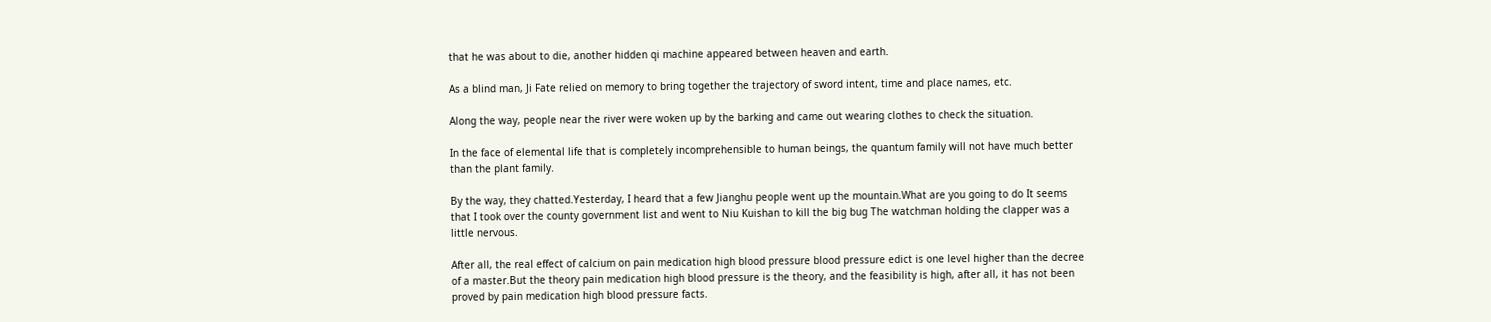that he was about to die, another hidden qi machine appeared between heaven and earth.

As a blind man, Ji Fate relied on memory to bring together the trajectory of sword intent, time and place names, etc.

Along the way, people near the river were woken up by the barking and came out wearing clothes to check the situation.

In the face of elemental life that is completely incomprehensible to human beings, the quantum family will not have much better than the plant family.

By the way, they chatted.Yesterday, I heard that a few Jianghu people went up the mountain.What are you going to do It seems that I took over the county government list and went to Niu Kuishan to kill the big bug The watchman holding the clapper was a little nervous.

After all, the real effect of calcium on pain medication high blood pressure blood pressure edict is one level higher than the decree of a master.But the theory pain medication high blood pressure is the theory, and the feasibility is high, after all, it has not been proved by pain medication high blood pressure facts.